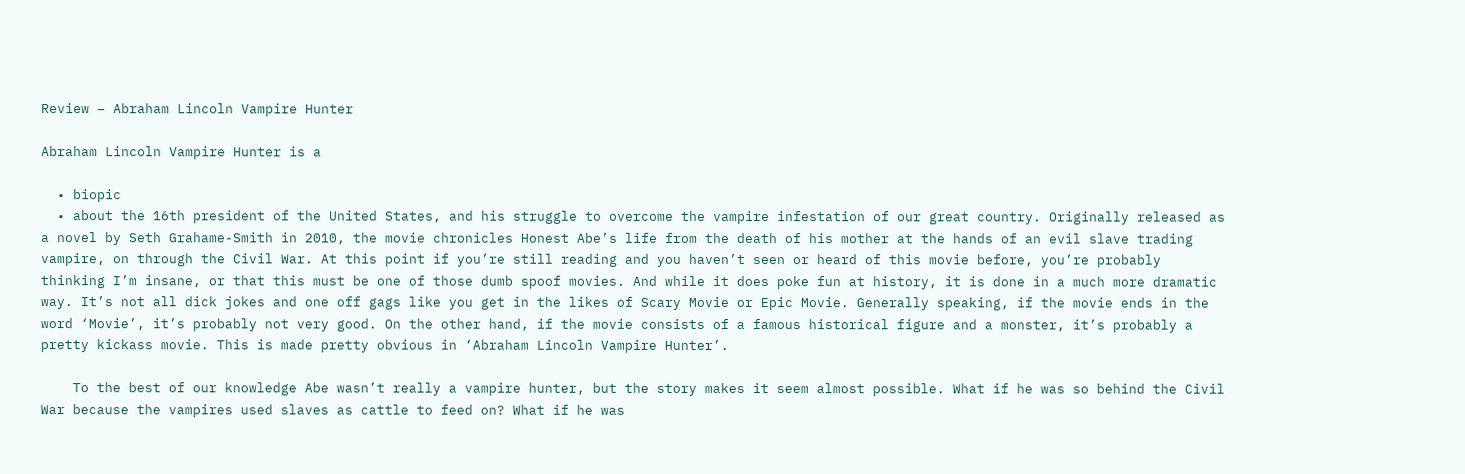Review – Abraham Lincoln Vampire Hunter

Abraham Lincoln Vampire Hunter is a

  • biopic
  • about the 16th president of the United States, and his struggle to overcome the vampire infestation of our great country. Originally released as a novel by Seth Grahame-Smith in 2010, the movie chronicles Honest Abe’s life from the death of his mother at the hands of an evil slave trading vampire, on through the Civil War. At this point if you’re still reading and you haven’t seen or heard of this movie before, you’re probably thinking I’m insane, or that this must be one of those dumb spoof movies. And while it does poke fun at history, it is done in a much more dramatic way. It’s not all dick jokes and one off gags like you get in the likes of Scary Movie or Epic Movie. Generally speaking, if the movie ends in the word ‘Movie’, it’s probably not very good. On the other hand, if the movie consists of a famous historical figure and a monster, it’s probably a pretty kickass movie. This is made pretty obvious in ‘Abraham Lincoln Vampire Hunter’.

    To the best of our knowledge Abe wasn’t really a vampire hunter, but the story makes it seem almost possible. What if he was so behind the Civil War because the vampires used slaves as cattle to feed on? What if he was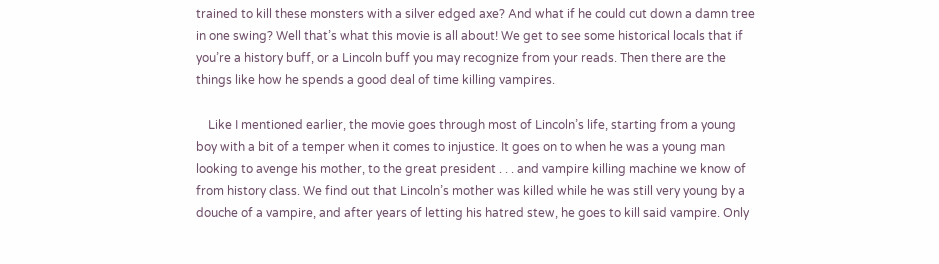trained to kill these monsters with a silver edged axe? And what if he could cut down a damn tree in one swing? Well that’s what this movie is all about! We get to see some historical locals that if you’re a history buff, or a Lincoln buff you may recognize from your reads. Then there are the things like how he spends a good deal of time killing vampires.

    Like I mentioned earlier, the movie goes through most of Lincoln’s life, starting from a young boy with a bit of a temper when it comes to injustice. It goes on to when he was a young man looking to avenge his mother, to the great president . . . and vampire killing machine we know of from history class. We find out that Lincoln’s mother was killed while he was still very young by a douche of a vampire, and after years of letting his hatred stew, he goes to kill said vampire. Only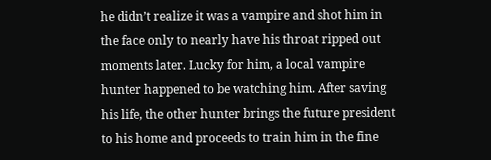he didn’t realize it was a vampire and shot him in the face only to nearly have his throat ripped out moments later. Lucky for him, a local vampire hunter happened to be watching him. After saving his life, the other hunter brings the future president to his home and proceeds to train him in the fine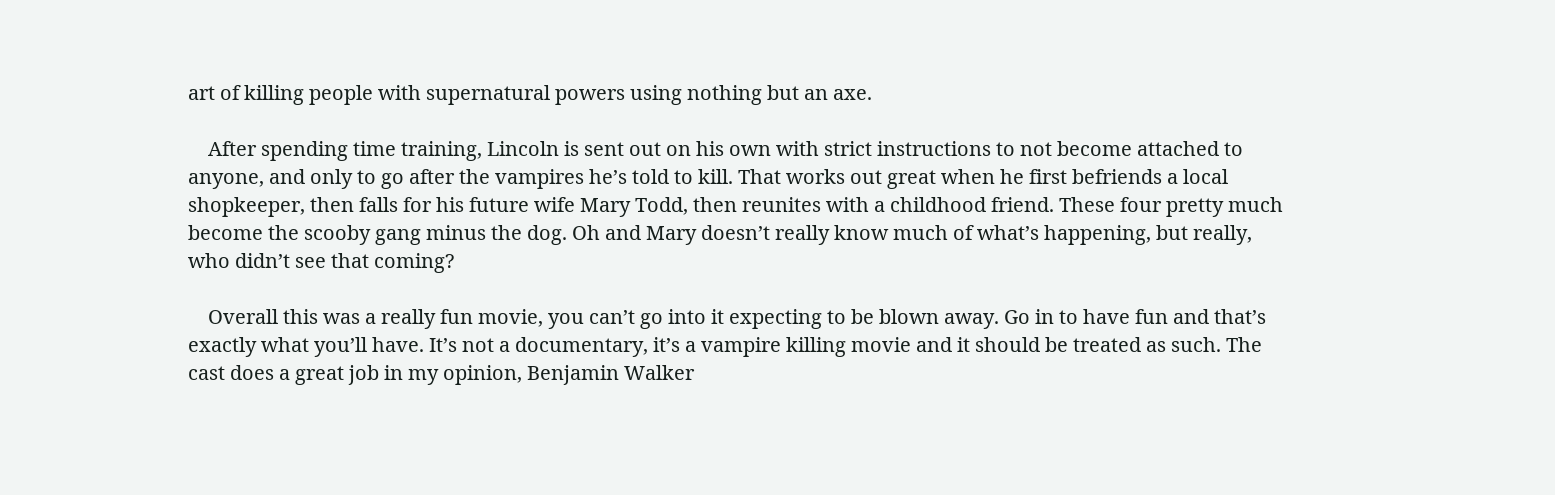art of killing people with supernatural powers using nothing but an axe.

    After spending time training, Lincoln is sent out on his own with strict instructions to not become attached to anyone, and only to go after the vampires he’s told to kill. That works out great when he first befriends a local shopkeeper, then falls for his future wife Mary Todd, then reunites with a childhood friend. These four pretty much become the scooby gang minus the dog. Oh and Mary doesn’t really know much of what’s happening, but really, who didn’t see that coming?

    Overall this was a really fun movie, you can’t go into it expecting to be blown away. Go in to have fun and that’s exactly what you’ll have. It’s not a documentary, it’s a vampire killing movie and it should be treated as such. The cast does a great job in my opinion, Benjamin Walker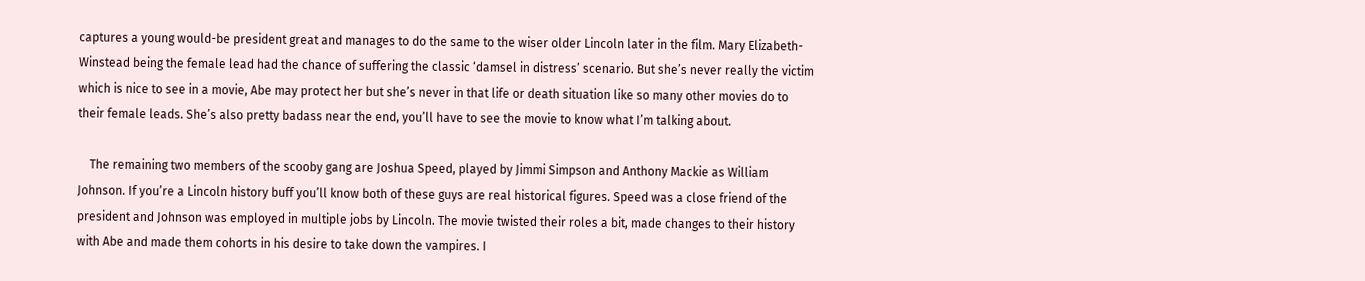captures a young would-be president great and manages to do the same to the wiser older Lincoln later in the film. Mary Elizabeth-Winstead being the female lead had the chance of suffering the classic ‘damsel in distress’ scenario. But she’s never really the victim which is nice to see in a movie, Abe may protect her but she’s never in that life or death situation like so many other movies do to their female leads. She’s also pretty badass near the end, you’ll have to see the movie to know what I’m talking about.

    The remaining two members of the scooby gang are Joshua Speed, played by Jimmi Simpson and Anthony Mackie as William Johnson. If you’re a Lincoln history buff you’ll know both of these guys are real historical figures. Speed was a close friend of the president and Johnson was employed in multiple jobs by Lincoln. The movie twisted their roles a bit, made changes to their history with Abe and made them cohorts in his desire to take down the vampires. I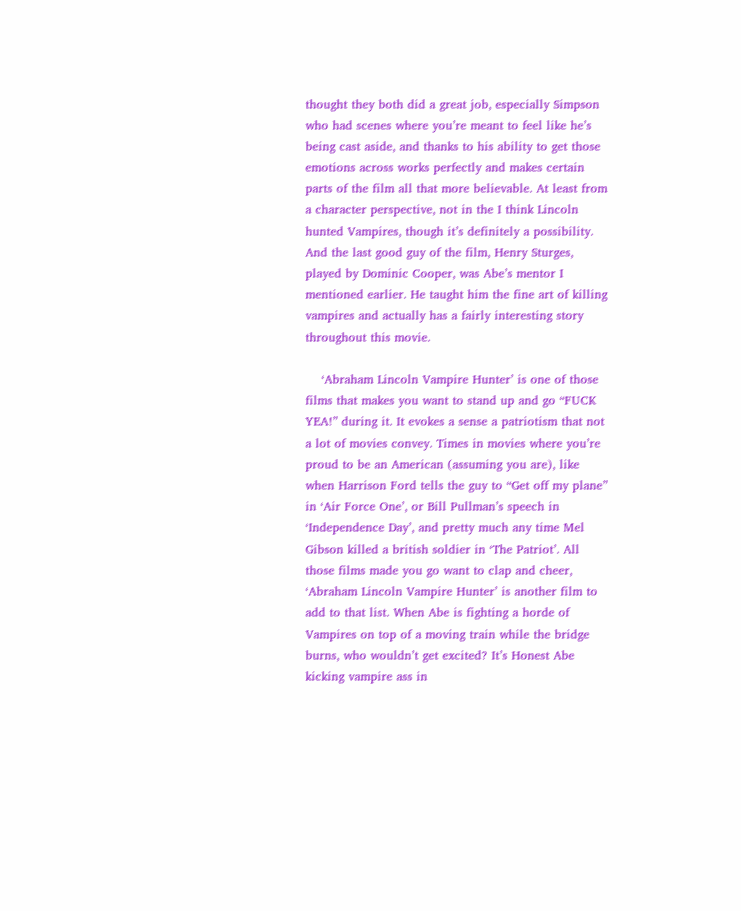thought they both did a great job, especially Simpson who had scenes where you’re meant to feel like he’s being cast aside, and thanks to his ability to get those emotions across works perfectly and makes certain parts of the film all that more believable. At least from a character perspective, not in the I think Lincoln hunted Vampires, though it’s definitely a possibility. And the last good guy of the film, Henry Sturges, played by Dominic Cooper, was Abe’s mentor I mentioned earlier. He taught him the fine art of killing vampires and actually has a fairly interesting story throughout this movie.

    ‘Abraham Lincoln Vampire Hunter’ is one of those films that makes you want to stand up and go “FUCK YEA!” during it. It evokes a sense a patriotism that not a lot of movies convey. Times in movies where you’re proud to be an American (assuming you are), like when Harrison Ford tells the guy to “Get off my plane” in ‘Air Force One’, or Bill Pullman’s speech in ‘Independence Day’, and pretty much any time Mel Gibson killed a british soldier in ‘The Patriot’. All those films made you go want to clap and cheer, ‘Abraham Lincoln Vampire Hunter’ is another film to add to that list. When Abe is fighting a horde of Vampires on top of a moving train while the bridge burns, who wouldn’t get excited? It’s Honest Abe kicking vampire ass in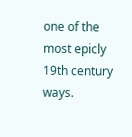one of the most epicly 19th century ways.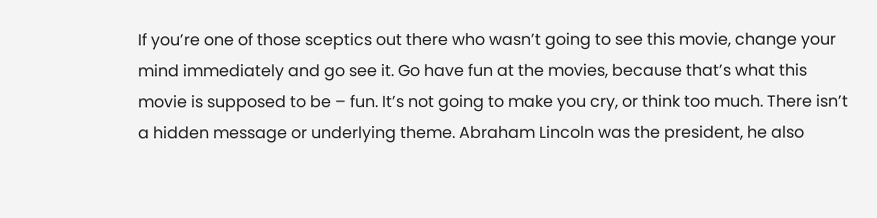If you’re one of those sceptics out there who wasn’t going to see this movie, change your mind immediately and go see it. Go have fun at the movies, because that’s what this movie is supposed to be – fun. It’s not going to make you cry, or think too much. There isn’t a hidden message or underlying theme. Abraham Lincoln was the president, he also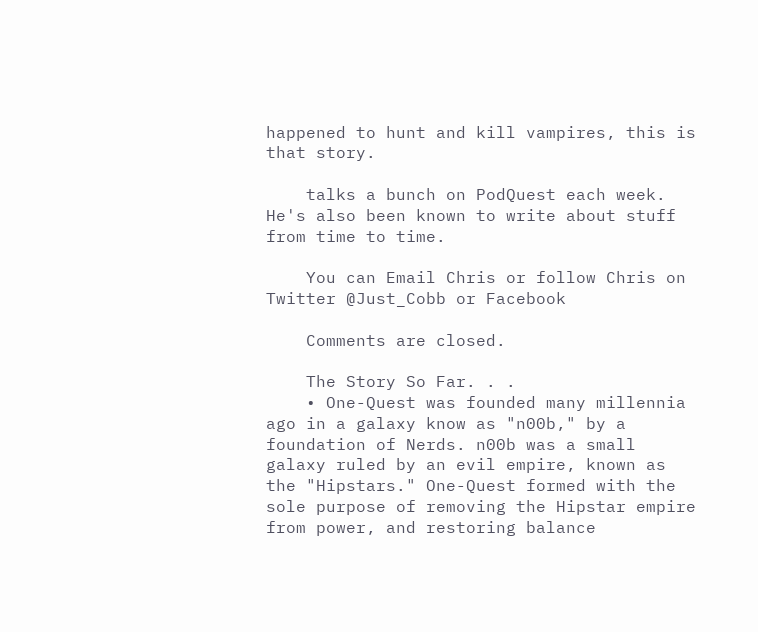happened to hunt and kill vampires, this is that story.

    talks a bunch on PodQuest each week. He's also been known to write about stuff from time to time.

    You can Email Chris or follow Chris on Twitter @Just_Cobb or Facebook

    Comments are closed.

    The Story So Far. . .
    • One-Quest was founded many millennia ago in a galaxy know as "n00b," by a foundation of Nerds. n00b was a small galaxy ruled by an evil empire, known as the "Hipstars." One-Quest formed with the sole purpose of removing the Hipstar empire from power, and restoring balance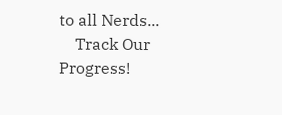to all Nerds...
    Track Our Progress!